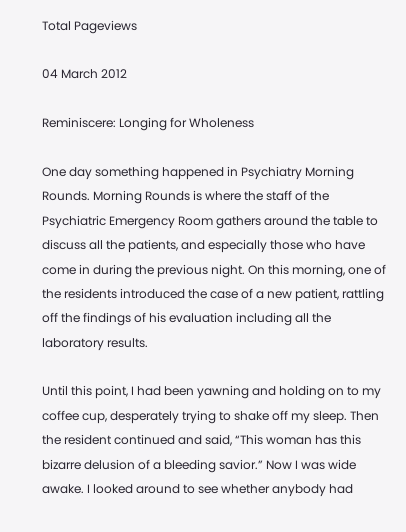Total Pageviews

04 March 2012

Reminiscere: Longing for Wholeness

One day something happened in Psychiatry Morning Rounds. Morning Rounds is where the staff of the Psychiatric Emergency Room gathers around the table to discuss all the patients, and especially those who have come in during the previous night. On this morning, one of the residents introduced the case of a new patient, rattling off the findings of his evaluation including all the laboratory results.

Until this point, I had been yawning and holding on to my coffee cup, desperately trying to shake off my sleep. Then the resident continued and said, “This woman has this bizarre delusion of a bleeding savior.” Now I was wide awake. I looked around to see whether anybody had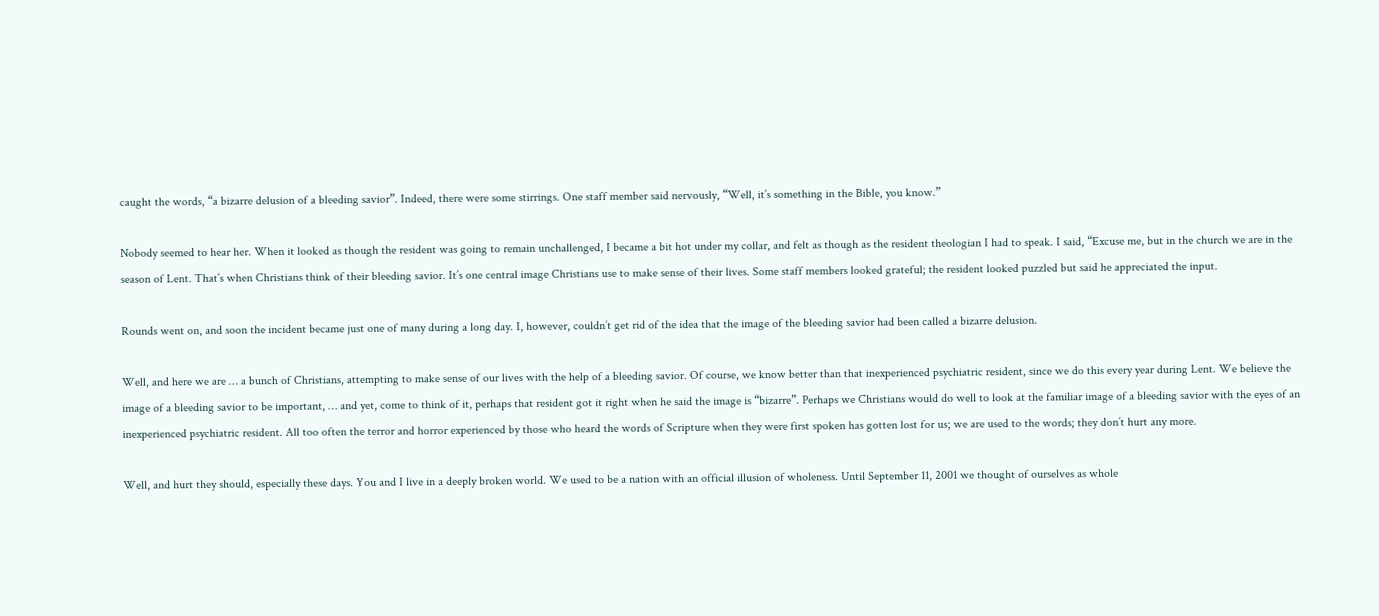caught the words, “a bizarre delusion of a bleeding savior”. Indeed, there were some stirrings. One staff member said nervously, “Well, it’s something in the Bible, you know.”

Nobody seemed to hear her. When it looked as though the resident was going to remain unchallenged, I became a bit hot under my collar, and felt as though as the resident theologian I had to speak. I said, “Excuse me, but in the church we are in the season of Lent. That’s when Christians think of their bleeding savior. It’s one central image Christians use to make sense of their lives. Some staff members looked grateful; the resident looked puzzled but said he appreciated the input.

Rounds went on, and soon the incident became just one of many during a long day. I, however, couldn’t get rid of the idea that the image of the bleeding savior had been called a bizarre delusion.

Well, and here we are … a bunch of Christians, attempting to make sense of our lives with the help of a bleeding savior. Of course, we know better than that inexperienced psychiatric resident, since we do this every year during Lent. We believe the image of a bleeding savior to be important, … and yet, come to think of it, perhaps that resident got it right when he said the image is “bizarre”. Perhaps we Christians would do well to look at the familiar image of a bleeding savior with the eyes of an inexperienced psychiatric resident. All too often the terror and horror experienced by those who heard the words of Scripture when they were first spoken has gotten lost for us; we are used to the words; they don’t hurt any more.

Well, and hurt they should, especially these days. You and I live in a deeply broken world. We used to be a nation with an official illusion of wholeness. Until September 11, 2001 we thought of ourselves as whole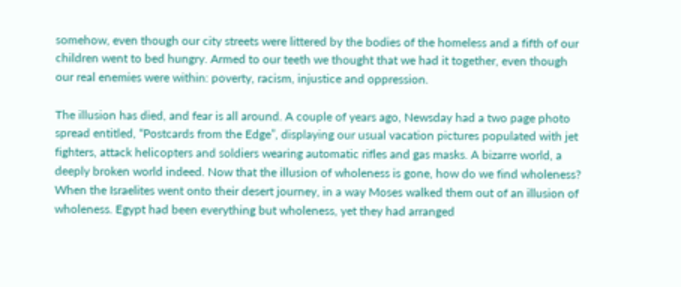somehow, even though our city streets were littered by the bodies of the homeless and a fifth of our children went to bed hungry. Armed to our teeth we thought that we had it together, even though our real enemies were within: poverty, racism, injustice and oppression.

The illusion has died, and fear is all around. A couple of years ago, Newsday had a two page photo spread entitled, “Postcards from the Edge”, displaying our usual vacation pictures populated with jet fighters, attack helicopters and soldiers wearing automatic rifles and gas masks. A bizarre world, a deeply broken world indeed. Now that the illusion of wholeness is gone, how do we find wholeness? When the Israelites went onto their desert journey, in a way Moses walked them out of an illusion of wholeness. Egypt had been everything but wholeness, yet they had arranged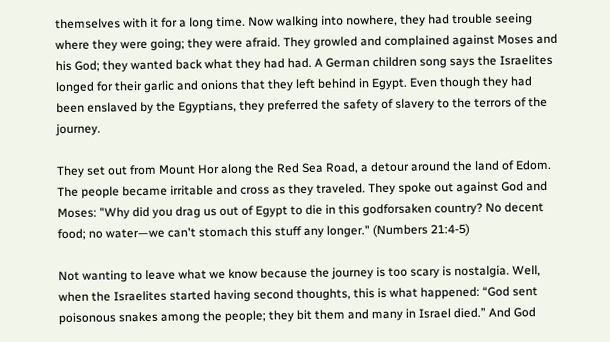themselves with it for a long time. Now walking into nowhere, they had trouble seeing where they were going; they were afraid. They growled and complained against Moses and his God; they wanted back what they had had. A German children song says the Israelites longed for their garlic and onions that they left behind in Egypt. Even though they had been enslaved by the Egyptians, they preferred the safety of slavery to the terrors of the journey.

They set out from Mount Hor along the Red Sea Road, a detour around the land of Edom. The people became irritable and cross as they traveled. They spoke out against God and Moses: "Why did you drag us out of Egypt to die in this godforsaken country? No decent food; no water—we can't stomach this stuff any longer." (Numbers 21:4-5)

Not wanting to leave what we know because the journey is too scary is nostalgia. Well, when the Israelites started having second thoughts, this is what happened: “God sent poisonous snakes among the people; they bit them and many in Israel died.” And God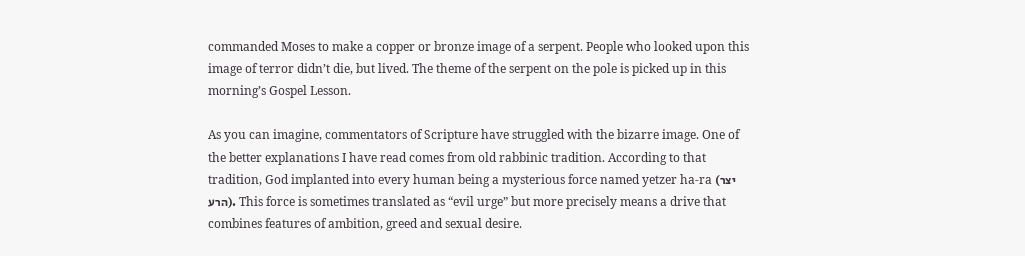commanded Moses to make a copper or bronze image of a serpent. People who looked upon this image of terror didn’t die, but lived. The theme of the serpent on the pole is picked up in this morning’s Gospel Lesson.

As you can imagine, commentators of Scripture have struggled with the bizarre image. One of the better explanations I have read comes from old rabbinic tradition. According to that tradition, God implanted into every human being a mysterious force named yetzer ha-ra (יצר הרע). This force is sometimes translated as “evil urge” but more precisely means a drive that combines features of ambition, greed and sexual desire.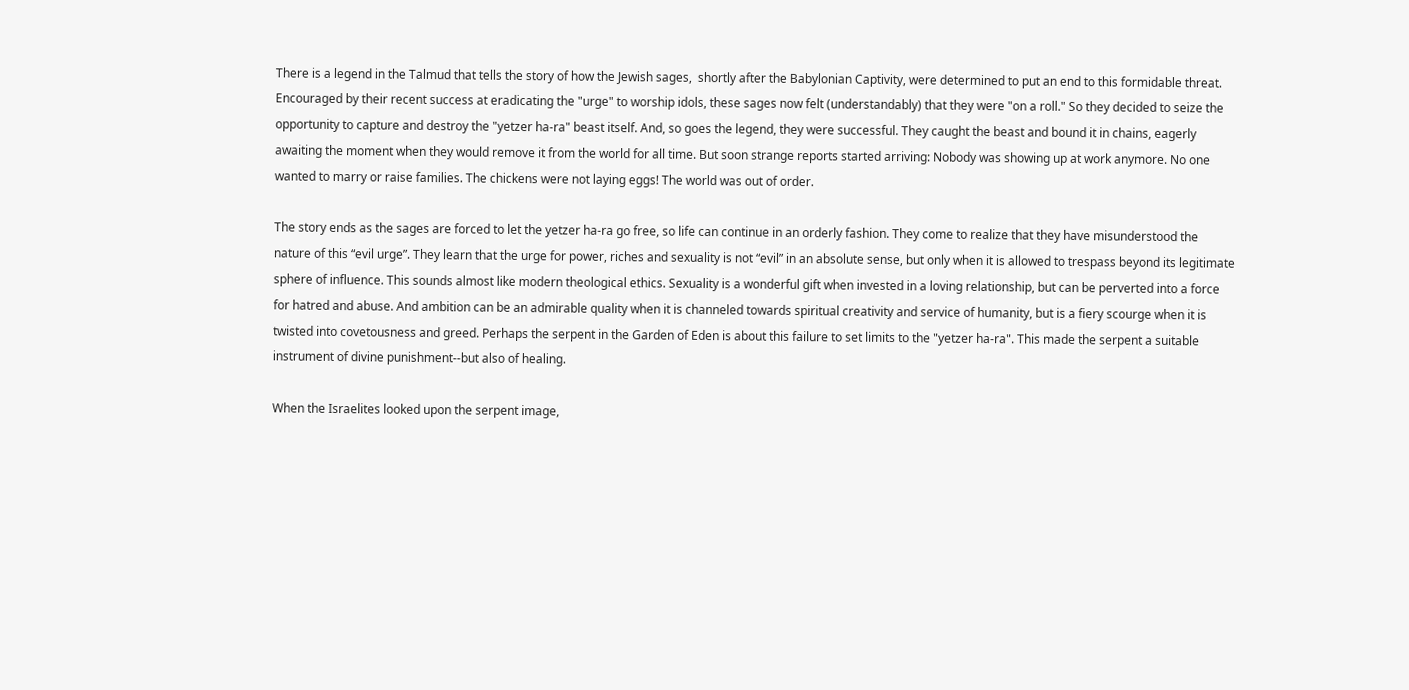There is a legend in the Talmud that tells the story of how the Jewish sages,  shortly after the Babylonian Captivity, were determined to put an end to this formidable threat. Encouraged by their recent success at eradicating the "urge" to worship idols, these sages now felt (understandably) that they were "on a roll." So they decided to seize the opportunity to capture and destroy the "yetzer ha-ra" beast itself. And, so goes the legend, they were successful. They caught the beast and bound it in chains, eagerly awaiting the moment when they would remove it from the world for all time. But soon strange reports started arriving: Nobody was showing up at work anymore. No one wanted to marry or raise families. The chickens were not laying eggs! The world was out of order.

The story ends as the sages are forced to let the yetzer ha-ra go free, so life can continue in an orderly fashion. They come to realize that they have misunderstood the nature of this “evil urge”. They learn that the urge for power, riches and sexuality is not “evil” in an absolute sense, but only when it is allowed to trespass beyond its legitimate sphere of influence. This sounds almost like modern theological ethics. Sexuality is a wonderful gift when invested in a loving relationship, but can be perverted into a force for hatred and abuse. And ambition can be an admirable quality when it is channeled towards spiritual creativity and service of humanity, but is a fiery scourge when it is twisted into covetousness and greed. Perhaps the serpent in the Garden of Eden is about this failure to set limits to the "yetzer ha-ra". This made the serpent a suitable instrument of divine punishment--but also of healing.

When the Israelites looked upon the serpent image,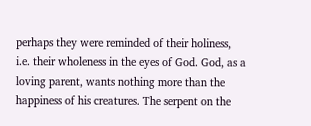perhaps they were reminded of their holiness, i.e. their wholeness in the eyes of God. God, as a loving parent, wants nothing more than the happiness of his creatures. The serpent on the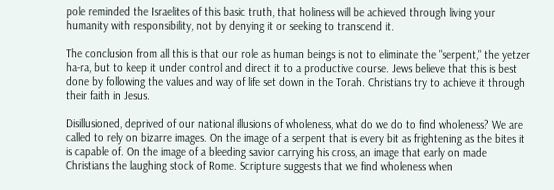pole reminded the Israelites of this basic truth, that holiness will be achieved through living your humanity with responsibility, not by denying it or seeking to transcend it.

The conclusion from all this is that our role as human beings is not to eliminate the "serpent," the yetzer ha-ra, but to keep it under control and direct it to a productive course. Jews believe that this is best done by following the values and way of life set down in the Torah. Christians try to achieve it through their faith in Jesus.

Disillusioned, deprived of our national illusions of wholeness, what do we do to find wholeness? We are called to rely on bizarre images. On the image of a serpent that is every bit as frightening as the bites it is capable of. On the image of a bleeding savior carrying his cross, an image that early on made Christians the laughing stock of Rome. Scripture suggests that we find wholeness when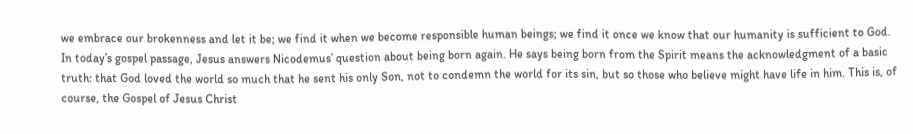we embrace our brokenness and let it be; we find it when we become responsible human beings; we find it once we know that our humanity is sufficient to God. In today’s gospel passage, Jesus answers Nicodemus’ question about being born again. He says being born from the Spirit means the acknowledgment of a basic truth: that God loved the world so much that he sent his only Son, not to condemn the world for its sin, but so those who believe might have life in him. This is, of course, the Gospel of Jesus Christ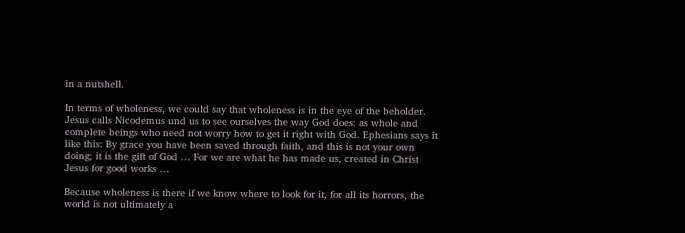in a nutshell.

In terms of wholeness, we could say that wholeness is in the eye of the beholder. Jesus calls Nicodemus und us to see ourselves the way God does: as whole and complete beings who need not worry how to get it right with God. Ephesians says it like this: By grace you have been saved through faith, and this is not your own doing; it is the gift of God … For we are what he has made us, created in Christ Jesus for good works …

Because wholeness is there if we know where to look for it, for all its horrors, the world is not ultimately a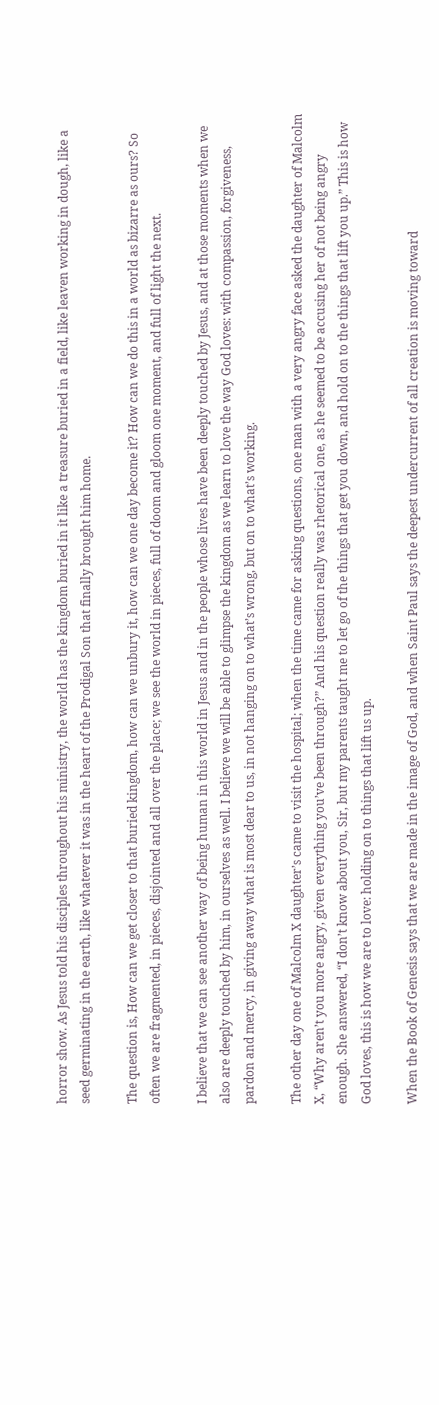horror show. As Jesus told his disciples throughout his ministry, the world has the kingdom buried in it like a treasure buried in a field, like leaven working in dough, like a seed germinating in the earth, like whatever it was in the heart of the Prodigal Son that finally brought him home.

The question is, How can we get closer to that buried kingdom, how can we unbury it, how can we one day become it? How can we do this in a world as bizarre as ours? So often we are fragmented, in pieces, disjointed and all over the place; we see the world in pieces, full of doom and gloom one moment, and full of light the next.

I believe that we can see another way of being human in this world in Jesus and in the people whose lives have been deeply touched by Jesus, and at those moments when we also are deeply touched by him, in ourselves as well. I believe we will be able to glimpse the kingdom as we learn to love the way God loves: with compassion, forgiveness, pardon and mercy, in giving away what is most dear to us, in not hanging on to what’s wrong, but on to what’s working.

The other day one of Malcolm X daughter’s came to visit the hospital; when the time came for asking questions, one man with a very angry face asked the daughter of Malcolm X, “Why aren’t you more angry, given everything you’ve been through?” And his question really was rhetorical one, as he seemed to be accusing her of not being angry enough. She answered, “I don’t know about you, Sir, but my parents taught me to let go of the things that get you down, and hold on to the things that lift you up.” This is how God loves, this is how we are to love: holding on to things that lift us up.

When the Book of Genesis says that we are made in the image of God, and when Saint Paul says the deepest undercurrent of all creation is moving toward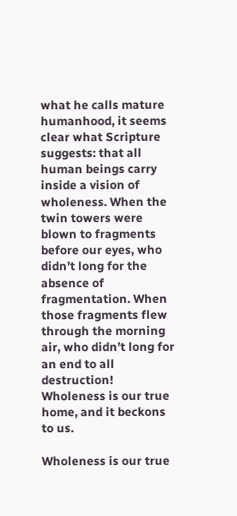what he calls mature humanhood, it seems clear what Scripture suggests: that all human beings carry inside a vision of wholeness. When the twin towers were blown to fragments before our eyes, who didn’t long for the absence of fragmentation. When those fragments flew through the morning air, who didn’t long for an end to all destruction! Wholeness is our true home, and it beckons to us.

Wholeness is our true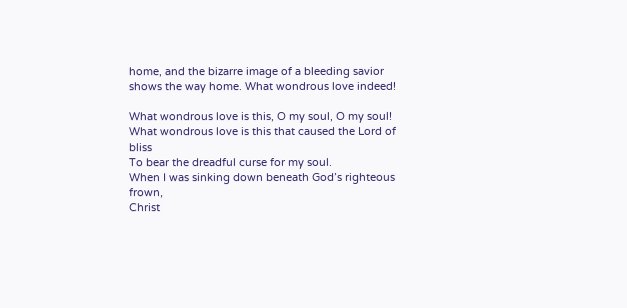home, and the bizarre image of a bleeding savior shows the way home. What wondrous love indeed!

What wondrous love is this, O my soul, O my soul!
What wondrous love is this that caused the Lord of bliss
To bear the dreadful curse for my soul.
When I was sinking down beneath God’s righteous frown,
Christ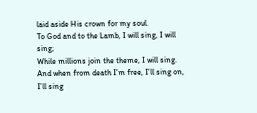laid aside His crown for my soul.
To God and to the Lamb, I will sing, I will sing;
While millions join the theme, I will sing.
And when from death I’m free, I’ll sing on, I’ll sing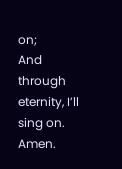on;
And through eternity, I’ll sing on. Amen.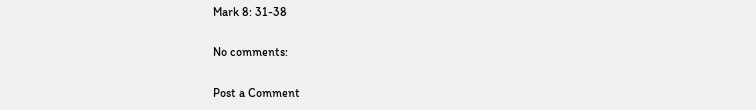Mark 8: 31-38

No comments:

Post a Comment